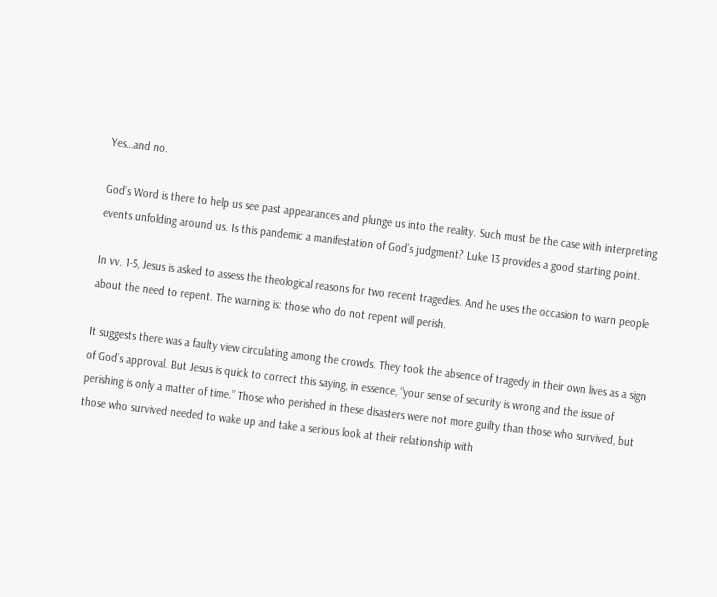Yes…and no.

God’s Word is there to help us see past appearances and plunge us into the reality. Such must be the case with interpreting events unfolding around us. Is this pandemic a manifestation of God’s judgment? Luke 13 provides a good starting point.

In vv. 1-5, Jesus is asked to assess the theological reasons for two recent tragedies. And he uses the occasion to warn people about the need to repent. The warning is: those who do not repent will perish.

It suggests there was a faulty view circulating among the crowds. They took the absence of tragedy in their own lives as a sign of God’s approval. But Jesus is quick to correct this saying, in essence, “your sense of security is wrong and the issue of perishing is only a matter of time.” Those who perished in these disasters were not more guilty than those who survived, but those who survived needed to wake up and take a serious look at their relationship with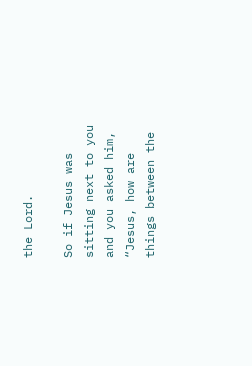the Lord.

So if Jesus was sitting next to you and you asked him, “Jesus, how are things between the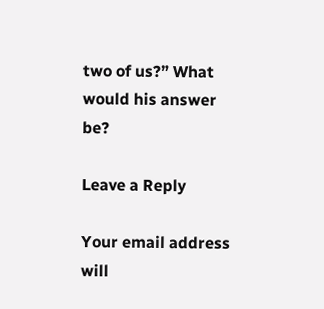two of us?” What would his answer be?

Leave a Reply

Your email address will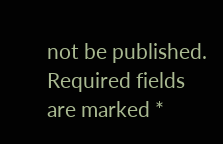not be published. Required fields are marked *